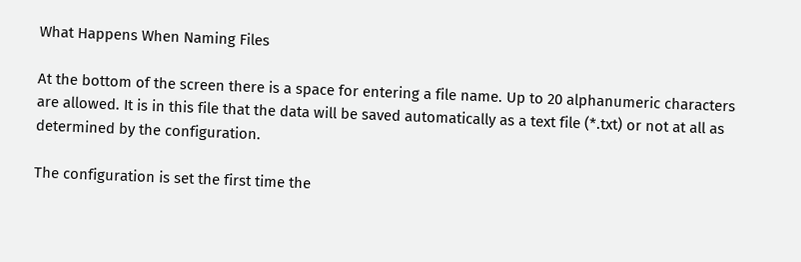What Happens When Naming Files

At the bottom of the screen there is a space for entering a file name. Up to 20 alphanumeric characters are allowed. It is in this file that the data will be saved automatically as a text file (*.txt) or not at all as determined by the configuration.

The configuration is set the first time the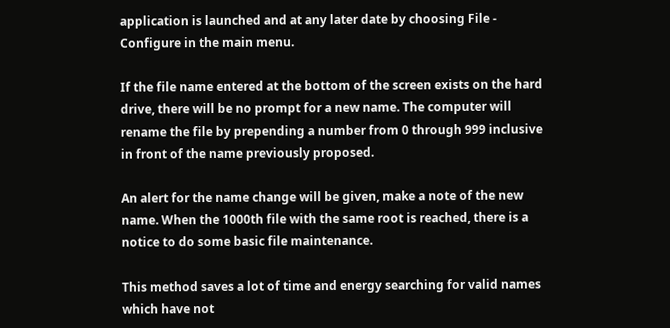application is launched and at any later date by choosing File - Configure in the main menu.

If the file name entered at the bottom of the screen exists on the hard drive, there will be no prompt for a new name. The computer will rename the file by prepending a number from 0 through 999 inclusive in front of the name previously proposed.

An alert for the name change will be given, make a note of the new name. When the 1000th file with the same root is reached, there is a notice to do some basic file maintenance.

This method saves a lot of time and energy searching for valid names which have not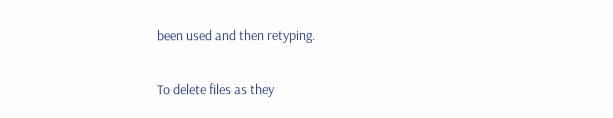been used and then retyping.

To delete files as they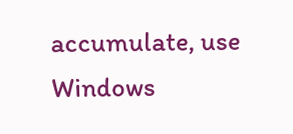accumulate, use Windows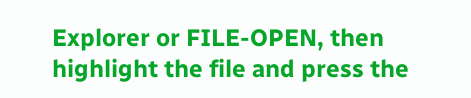Explorer or FILE-OPEN, then highlight the file and press the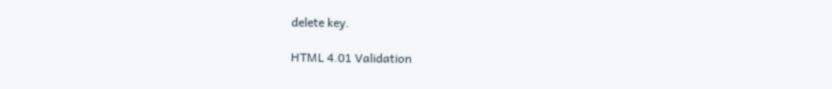delete key.

HTML 4.01 Validation